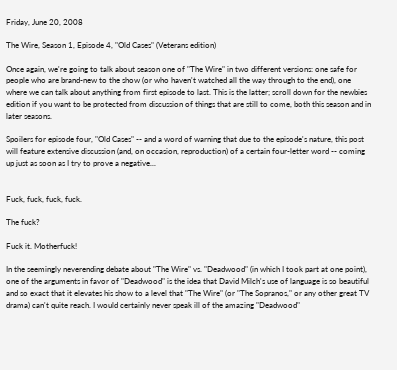Friday, June 20, 2008

The Wire, Season 1, Episode 4, "Old Cases" (Veterans edition)

Once again, we're going to talk about season one of "The Wire" in two different versions: one safe for people who are brand-new to the show (or who haven't watched all the way through to the end), one where we can talk about anything from first episode to last. This is the latter; scroll down for the newbies edition if you want to be protected from discussion of things that are still to come, both this season and in later seasons.

Spoilers for episode four, "Old Cases" -- and a word of warning that due to the episode's nature, this post will feature extensive discussion (and, on occasion, reproduction) of a certain four-letter word -- coming up just as soon as I try to prove a negative...


Fuck, fuck, fuck, fuck.

The fuck?

Fuck it. Motherfuck!

In the seemingly neverending debate about "The Wire" vs. "Deadwood" (in which I took part at one point), one of the arguments in favor of "Deadwood" is the idea that David Milch's use of language is so beautiful and so exact that it elevates his show to a level that "The Wire" (or "The Sopranos," or any other great TV drama) can't quite reach. I would certainly never speak ill of the amazing "Deadwood"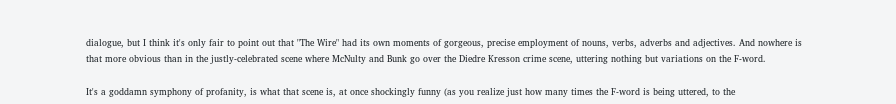dialogue, but I think it's only fair to point out that "The Wire" had its own moments of gorgeous, precise employment of nouns, verbs, adverbs and adjectives. And nowhere is that more obvious than in the justly-celebrated scene where McNulty and Bunk go over the Diedre Kresson crime scene, uttering nothing but variations on the F-word.

It's a goddamn symphony of profanity, is what that scene is, at once shockingly funny (as you realize just how many times the F-word is being uttered, to the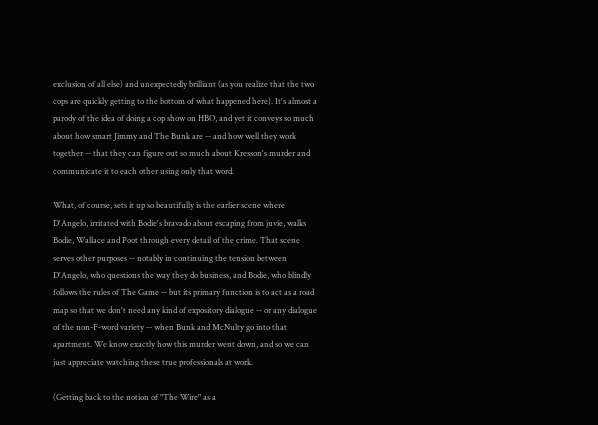exclusion of all else) and unexpectedly brilliant (as you realize that the two cops are quickly getting to the bottom of what happened here). It's almost a parody of the idea of doing a cop show on HBO, and yet it conveys so much about how smart Jimmy and The Bunk are -- and how well they work together -- that they can figure out so much about Kresson's murder and communicate it to each other using only that word.

What, of course, sets it up so beautifully is the earlier scene where D'Angelo, irritated with Bodie's bravado about escaping from juvie, walks Bodie, Wallace and Poot through every detail of the crime. That scene serves other purposes -- notably in continuing the tension between D'Angelo, who questions the way they do business, and Bodie, who blindly follows the rules of The Game -- but its primary function is to act as a road map so that we don't need any kind of expository dialogue -- or any dialogue of the non-F-word variety -- when Bunk and McNulty go into that apartment. We know exactly how this murder went down, and so we can just appreciate watching these true professionals at work.

(Getting back to the notion of "The Wire" as a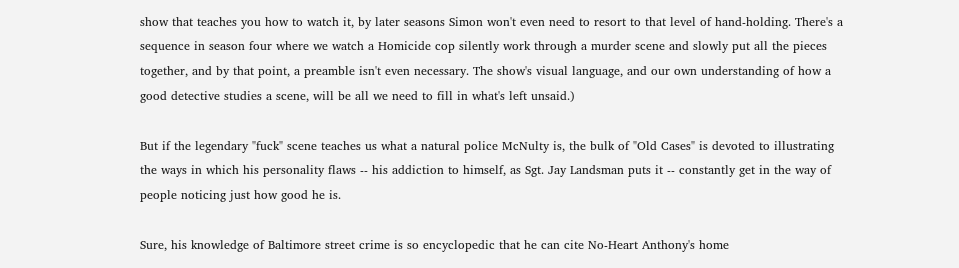show that teaches you how to watch it, by later seasons Simon won't even need to resort to that level of hand-holding. There's a sequence in season four where we watch a Homicide cop silently work through a murder scene and slowly put all the pieces together, and by that point, a preamble isn't even necessary. The show's visual language, and our own understanding of how a good detective studies a scene, will be all we need to fill in what's left unsaid.)

But if the legendary "fuck" scene teaches us what a natural police McNulty is, the bulk of "Old Cases" is devoted to illustrating the ways in which his personality flaws -- his addiction to himself, as Sgt. Jay Landsman puts it -- constantly get in the way of people noticing just how good he is.

Sure, his knowledge of Baltimore street crime is so encyclopedic that he can cite No-Heart Anthony's home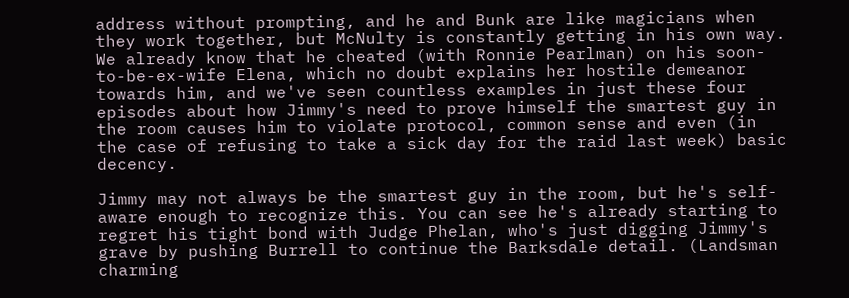address without prompting, and he and Bunk are like magicians when they work together, but McNulty is constantly getting in his own way. We already know that he cheated (with Ronnie Pearlman) on his soon-to-be-ex-wife Elena, which no doubt explains her hostile demeanor towards him, and we've seen countless examples in just these four episodes about how Jimmy's need to prove himself the smartest guy in the room causes him to violate protocol, common sense and even (in the case of refusing to take a sick day for the raid last week) basic decency.

Jimmy may not always be the smartest guy in the room, but he's self-aware enough to recognize this. You can see he's already starting to regret his tight bond with Judge Phelan, who's just digging Jimmy's grave by pushing Burrell to continue the Barksdale detail. (Landsman charming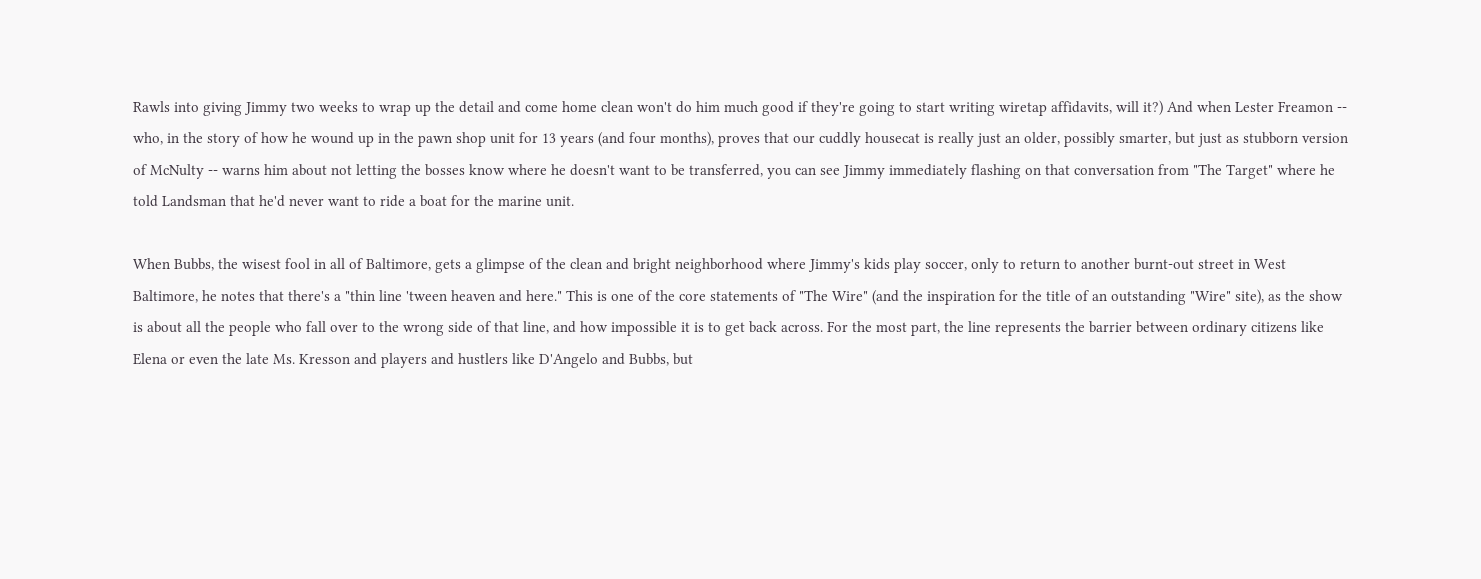Rawls into giving Jimmy two weeks to wrap up the detail and come home clean won't do him much good if they're going to start writing wiretap affidavits, will it?) And when Lester Freamon -- who, in the story of how he wound up in the pawn shop unit for 13 years (and four months), proves that our cuddly housecat is really just an older, possibly smarter, but just as stubborn version of McNulty -- warns him about not letting the bosses know where he doesn't want to be transferred, you can see Jimmy immediately flashing on that conversation from "The Target" where he told Landsman that he'd never want to ride a boat for the marine unit.

When Bubbs, the wisest fool in all of Baltimore, gets a glimpse of the clean and bright neighborhood where Jimmy's kids play soccer, only to return to another burnt-out street in West Baltimore, he notes that there's a "thin line 'tween heaven and here." This is one of the core statements of "The Wire" (and the inspiration for the title of an outstanding "Wire" site), as the show is about all the people who fall over to the wrong side of that line, and how impossible it is to get back across. For the most part, the line represents the barrier between ordinary citizens like Elena or even the late Ms. Kresson and players and hustlers like D'Angelo and Bubbs, but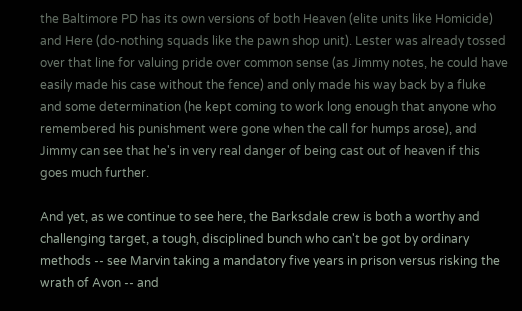the Baltimore PD has its own versions of both Heaven (elite units like Homicide) and Here (do-nothing squads like the pawn shop unit). Lester was already tossed over that line for valuing pride over common sense (as Jimmy notes, he could have easily made his case without the fence) and only made his way back by a fluke and some determination (he kept coming to work long enough that anyone who remembered his punishment were gone when the call for humps arose), and Jimmy can see that he's in very real danger of being cast out of heaven if this goes much further.

And yet, as we continue to see here, the Barksdale crew is both a worthy and challenging target, a tough, disciplined bunch who can't be got by ordinary methods -- see Marvin taking a mandatory five years in prison versus risking the wrath of Avon -- and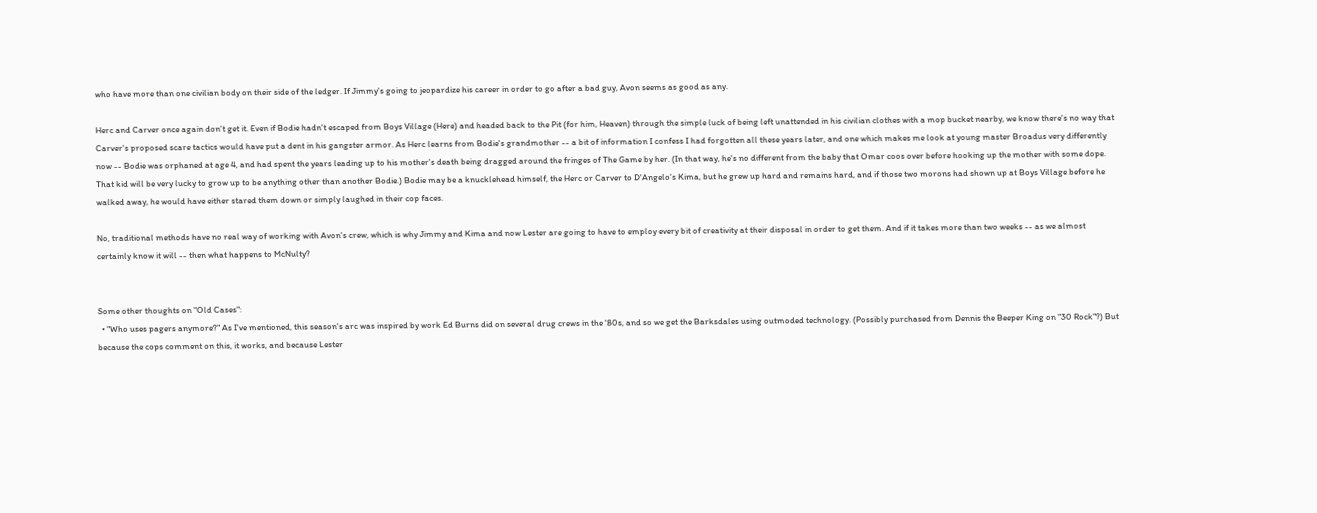who have more than one civilian body on their side of the ledger. If Jimmy's going to jeopardize his career in order to go after a bad guy, Avon seems as good as any.

Herc and Carver once again don't get it. Even if Bodie hadn't escaped from Boys Village (Here) and headed back to the Pit (for him, Heaven) through the simple luck of being left unattended in his civilian clothes with a mop bucket nearby, we know there's no way that Carver's proposed scare tactics would have put a dent in his gangster armor. As Herc learns from Bodie's grandmother -- a bit of information I confess I had forgotten all these years later, and one which makes me look at young master Broadus very differently now -- Bodie was orphaned at age 4, and had spent the years leading up to his mother's death being dragged around the fringes of The Game by her. (In that way, he's no different from the baby that Omar coos over before hooking up the mother with some dope. That kid will be very lucky to grow up to be anything other than another Bodie.) Bodie may be a knucklehead himself, the Herc or Carver to D'Angelo's Kima, but he grew up hard and remains hard, and if those two morons had shown up at Boys Village before he walked away, he would have either stared them down or simply laughed in their cop faces.

No, traditional methods have no real way of working with Avon's crew, which is why Jimmy and Kima and now Lester are going to have to employ every bit of creativity at their disposal in order to get them. And if it takes more than two weeks -- as we almost certainly know it will -- then what happens to McNulty?


Some other thoughts on "Old Cases":
  • "Who uses pagers anymore?" As I've mentioned, this season's arc was inspired by work Ed Burns did on several drug crews in the '80s, and so we get the Barksdales using outmoded technology. (Possibly purchased from Dennis the Beeper King on "30 Rock"?) But because the cops comment on this, it works, and because Lester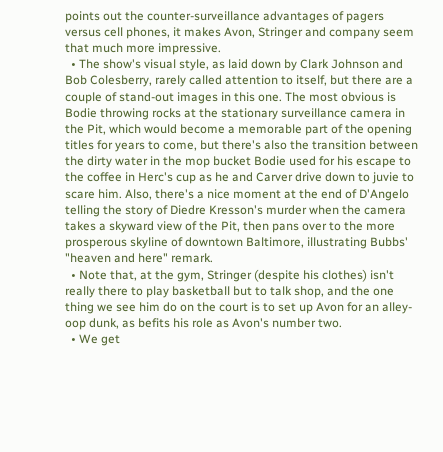points out the counter-surveillance advantages of pagers versus cell phones, it makes Avon, Stringer and company seem that much more impressive.
  • The show's visual style, as laid down by Clark Johnson and Bob Colesberry, rarely called attention to itself, but there are a couple of stand-out images in this one. The most obvious is Bodie throwing rocks at the stationary surveillance camera in the Pit, which would become a memorable part of the opening titles for years to come, but there's also the transition between the dirty water in the mop bucket Bodie used for his escape to the coffee in Herc's cup as he and Carver drive down to juvie to scare him. Also, there's a nice moment at the end of D'Angelo telling the story of Diedre Kresson's murder when the camera takes a skyward view of the Pit, then pans over to the more prosperous skyline of downtown Baltimore, illustrating Bubbs' "heaven and here" remark.
  • Note that, at the gym, Stringer (despite his clothes) isn't really there to play basketball but to talk shop, and the one thing we see him do on the court is to set up Avon for an alley-oop dunk, as befits his role as Avon's number two.
  • We get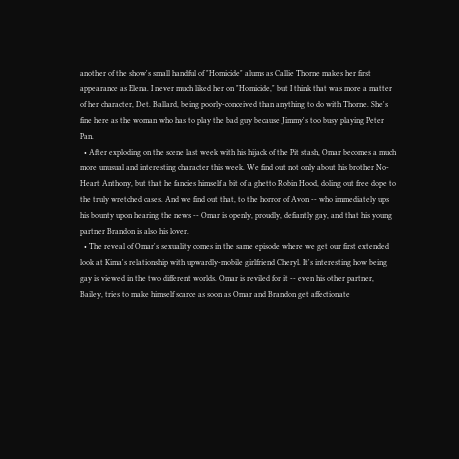another of the show's small handful of "Homicide" alums as Callie Thorne makes her first appearance as Elena. I never much liked her on "Homicide," but I think that was more a matter of her character, Det. Ballard, being poorly-conceived than anything to do with Thorne. She's fine here as the woman who has to play the bad guy because Jimmy's too busy playing Peter Pan.
  • After exploding on the scene last week with his hijack of the Pit stash, Omar becomes a much more unusual and interesting character this week. We find out not only about his brother No-Heart Anthony, but that he fancies himself a bit of a ghetto Robin Hood, doling out free dope to the truly wretched cases. And we find out that, to the horror of Avon -- who immediately ups his bounty upon hearing the news -- Omar is openly, proudly, defiantly gay, and that his young partner Brandon is also his lover.
  • The reveal of Omar's sexuality comes in the same episode where we get our first extended look at Kima's relationship with upwardly-mobile girlfriend Cheryl. It's interesting how being gay is viewed in the two different worlds. Omar is reviled for it -- even his other partner, Bailey, tries to make himself scarce as soon as Omar and Brandon get affectionate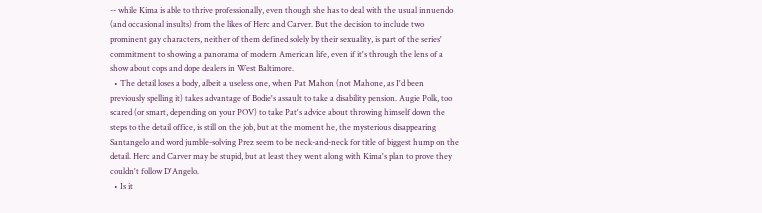-- while Kima is able to thrive professionally, even though she has to deal with the usual innuendo (and occasional insults) from the likes of Herc and Carver. But the decision to include two prominent gay characters, neither of them defined solely by their sexuality, is part of the series' commitment to showing a panorama of modern American life, even if it's through the lens of a show about cops and dope dealers in West Baltimore.
  • The detail loses a body, albeit a useless one, when Pat Mahon (not Mahone, as I'd been previously spelling it) takes advantage of Bodie's assault to take a disability pension. Augie Polk, too scared (or smart, depending on your POV) to take Pat's advice about throwing himself down the steps to the detail office, is still on the job, but at the moment he, the mysterious disappearing Santangelo and word jumble-solving Prez seem to be neck-and-neck for title of biggest hump on the detail. Herc and Carver may be stupid, but at least they went along with Kima's plan to prove they couldn't follow D'Angelo.
  • Is it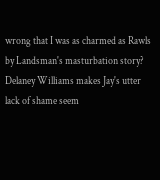wrong that I was as charmed as Rawls by Landsman's masturbation story? Delaney Williams makes Jay's utter lack of shame seem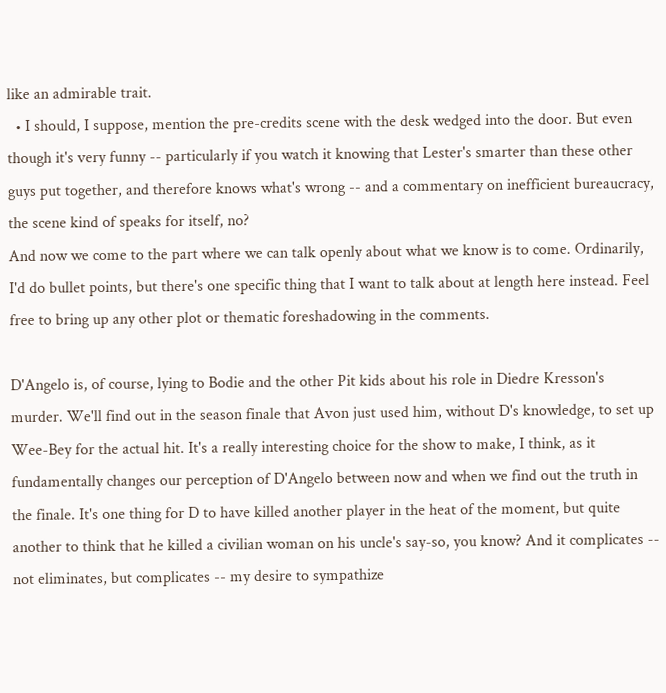like an admirable trait.
  • I should, I suppose, mention the pre-credits scene with the desk wedged into the door. But even though it's very funny -- particularly if you watch it knowing that Lester's smarter than these other guys put together, and therefore knows what's wrong -- and a commentary on inefficient bureaucracy, the scene kind of speaks for itself, no?
And now we come to the part where we can talk openly about what we know is to come. Ordinarily, I'd do bullet points, but there's one specific thing that I want to talk about at length here instead. Feel free to bring up any other plot or thematic foreshadowing in the comments.

D'Angelo is, of course, lying to Bodie and the other Pit kids about his role in Diedre Kresson's murder. We'll find out in the season finale that Avon just used him, without D's knowledge, to set up Wee-Bey for the actual hit. It's a really interesting choice for the show to make, I think, as it fundamentally changes our perception of D'Angelo between now and when we find out the truth in the finale. It's one thing for D to have killed another player in the heat of the moment, but quite another to think that he killed a civilian woman on his uncle's say-so, you know? And it complicates -- not eliminates, but complicates -- my desire to sympathize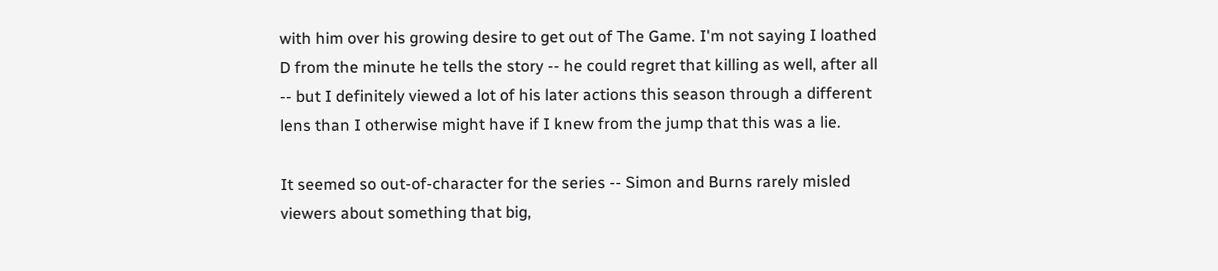with him over his growing desire to get out of The Game. I'm not saying I loathed D from the minute he tells the story -- he could regret that killing as well, after all -- but I definitely viewed a lot of his later actions this season through a different lens than I otherwise might have if I knew from the jump that this was a lie.

It seemed so out-of-character for the series -- Simon and Burns rarely misled viewers about something that big,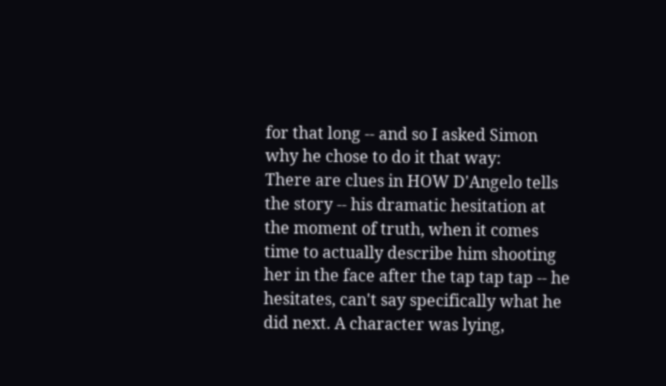for that long -- and so I asked Simon why he chose to do it that way:
There are clues in HOW D'Angelo tells the story -- his dramatic hesitation at the moment of truth, when it comes time to actually describe him shooting her in the face after the tap tap tap -- he hesitates, can't say specifically what he did next. A character was lying,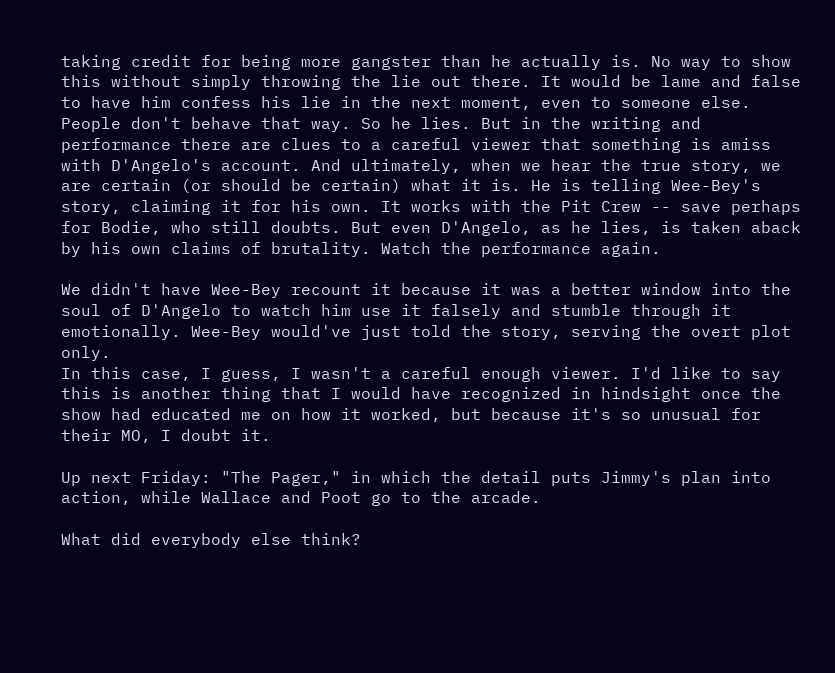taking credit for being more gangster than he actually is. No way to show this without simply throwing the lie out there. It would be lame and false to have him confess his lie in the next moment, even to someone else. People don't behave that way. So he lies. But in the writing and performance there are clues to a careful viewer that something is amiss with D'Angelo's account. And ultimately, when we hear the true story, we are certain (or should be certain) what it is. He is telling Wee-Bey's story, claiming it for his own. It works with the Pit Crew -- save perhaps for Bodie, who still doubts. But even D'Angelo, as he lies, is taken aback by his own claims of brutality. Watch the performance again.

We didn't have Wee-Bey recount it because it was a better window into the soul of D'Angelo to watch him use it falsely and stumble through it emotionally. Wee-Bey would've just told the story, serving the overt plot only.
In this case, I guess, I wasn't a careful enough viewer. I'd like to say this is another thing that I would have recognized in hindsight once the show had educated me on how it worked, but because it's so unusual for their MO, I doubt it.

Up next Friday: "The Pager," in which the detail puts Jimmy's plan into action, while Wallace and Poot go to the arcade.

What did everybody else think?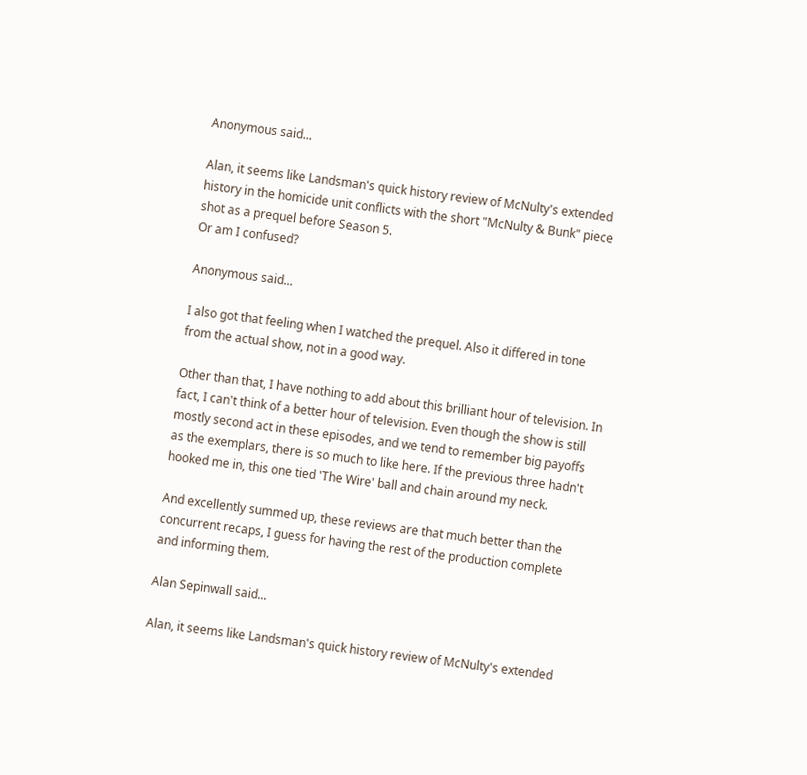Anonymous said...

Alan, it seems like Landsman's quick history review of McNulty's extended history in the homicide unit conflicts with the short "McNulty & Bunk" piece shot as a prequel before Season 5.
Or am I confused?

Anonymous said...

I also got that feeling when I watched the prequel. Also it differed in tone from the actual show, not in a good way.

Other than that, I have nothing to add about this brilliant hour of television. In fact, I can't think of a better hour of television. Even though the show is still mostly second act in these episodes, and we tend to remember big payoffs as the exemplars, there is so much to like here. If the previous three hadn't hooked me in, this one tied 'The Wire' ball and chain around my neck.

And excellently summed up, these reviews are that much better than the concurrent recaps, I guess for having the rest of the production complete and informing them.

Alan Sepinwall said...

Alan, it seems like Landsman's quick history review of McNulty's extended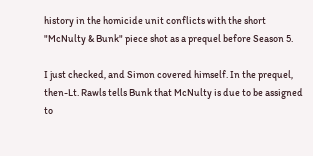history in the homicide unit conflicts with the short "McNulty & Bunk" piece shot as a prequel before Season 5.

I just checked, and Simon covered himself. In the prequel, then-Lt. Rawls tells Bunk that McNulty is due to be assigned to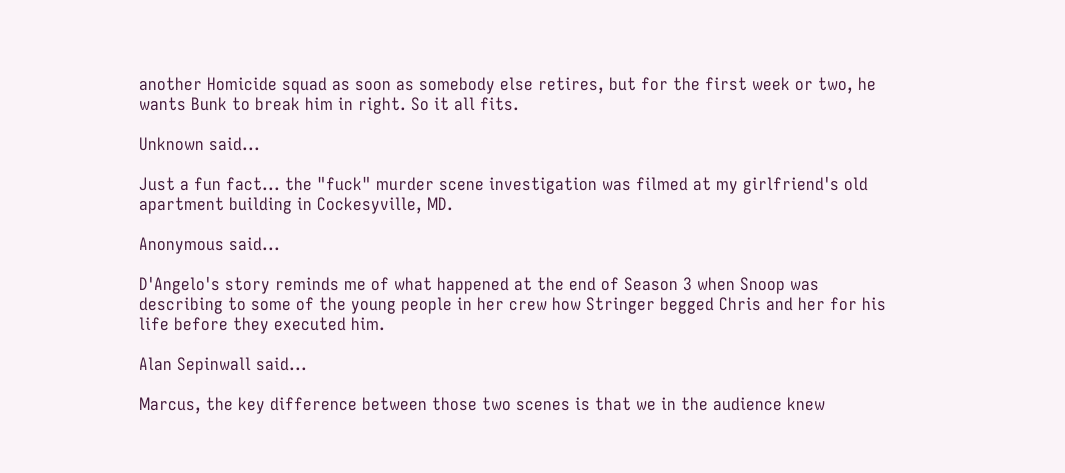another Homicide squad as soon as somebody else retires, but for the first week or two, he wants Bunk to break him in right. So it all fits.

Unknown said...

Just a fun fact... the "fuck" murder scene investigation was filmed at my girlfriend's old apartment building in Cockesyville, MD.

Anonymous said...

D'Angelo's story reminds me of what happened at the end of Season 3 when Snoop was describing to some of the young people in her crew how Stringer begged Chris and her for his life before they executed him.

Alan Sepinwall said...

Marcus, the key difference between those two scenes is that we in the audience knew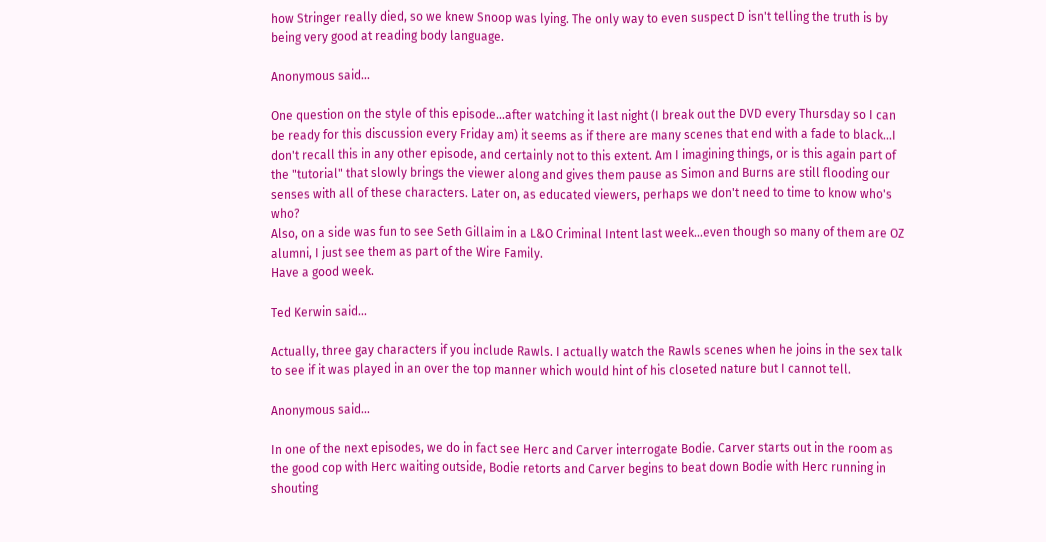how Stringer really died, so we knew Snoop was lying. The only way to even suspect D isn't telling the truth is by being very good at reading body language.

Anonymous said...

One question on the style of this episode...after watching it last night (I break out the DVD every Thursday so I can be ready for this discussion every Friday am) it seems as if there are many scenes that end with a fade to black...I don't recall this in any other episode, and certainly not to this extent. Am I imagining things, or is this again part of the "tutorial" that slowly brings the viewer along and gives them pause as Simon and Burns are still flooding our senses with all of these characters. Later on, as educated viewers, perhaps we don't need to time to know who's who?
Also, on a side was fun to see Seth Gillaim in a L&O Criminal Intent last week...even though so many of them are OZ alumni, I just see them as part of the Wire Family.
Have a good week.

Ted Kerwin said...

Actually, three gay characters if you include Rawls. I actually watch the Rawls scenes when he joins in the sex talk to see if it was played in an over the top manner which would hint of his closeted nature but I cannot tell.

Anonymous said...

In one of the next episodes, we do in fact see Herc and Carver interrogate Bodie. Carver starts out in the room as the good cop with Herc waiting outside, Bodie retorts and Carver begins to beat down Bodie with Herc running in shouting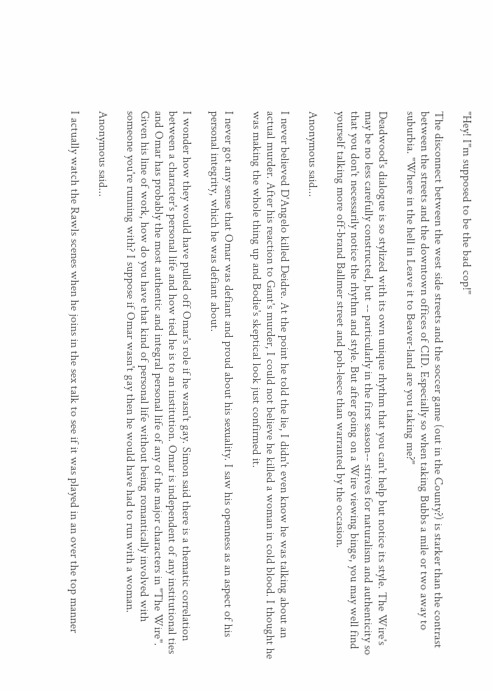"Hey! I"m supposed to be the bad cop!"

The disconnect between the west side streets and the soccer game (out in the County?) is starker than the contrast between the streets and the downtown offices of CID. Especially so when taking Bubbs a mile or two away to suburbia. "Where in the hell in Leave it to Beaver-land are you taking me?"

Deadwood's dialogue is so stylized with its own unique rhythm that you can't help but notice its style. The Wire's may be no less carefully constructed, but -- particularly in the first season-- strives for naturalism and authenticity so that you don't necessarily notice the rhythm and style. But after going on a Wire viewing binge, you may well find yourself talking more off-brand Ballmer street and poh-leece than warranted by the occasion.

Anonymous said...

I never believed D'Angelo killed Deidre. At the point he told the lie, I didn't even know he was talking about an actual murder. After his reaction to Gant's murder, I could not believe he killed a woman in cold blood. I thought he was making the whole thing up and Bodie's skeptical look just confirmed it.

I never got any sense that Omar was defiant and proud about his sexuality. I saw his openness as an aspect of his personal integrity, which he was defiant about.

I wonder how they would have pulled off Omar's role if he wasn't gay. Simon said there is a thematic correlation between a character's personal life and how tied he is to an institution. Omar is independent of any institutional ties and Omar has probably the most authentic and integral personal life of any of the major characters in "The Wire". Given his line of work, how do you have that kind of personal life without being romantically involved with someone you're running with? I suppose if Omar wasn't gay then he would have had to run with a woman.

Anonymous said...

I actually watch the Rawls scenes when he joins in the sex talk to see if it was played in an over the top manner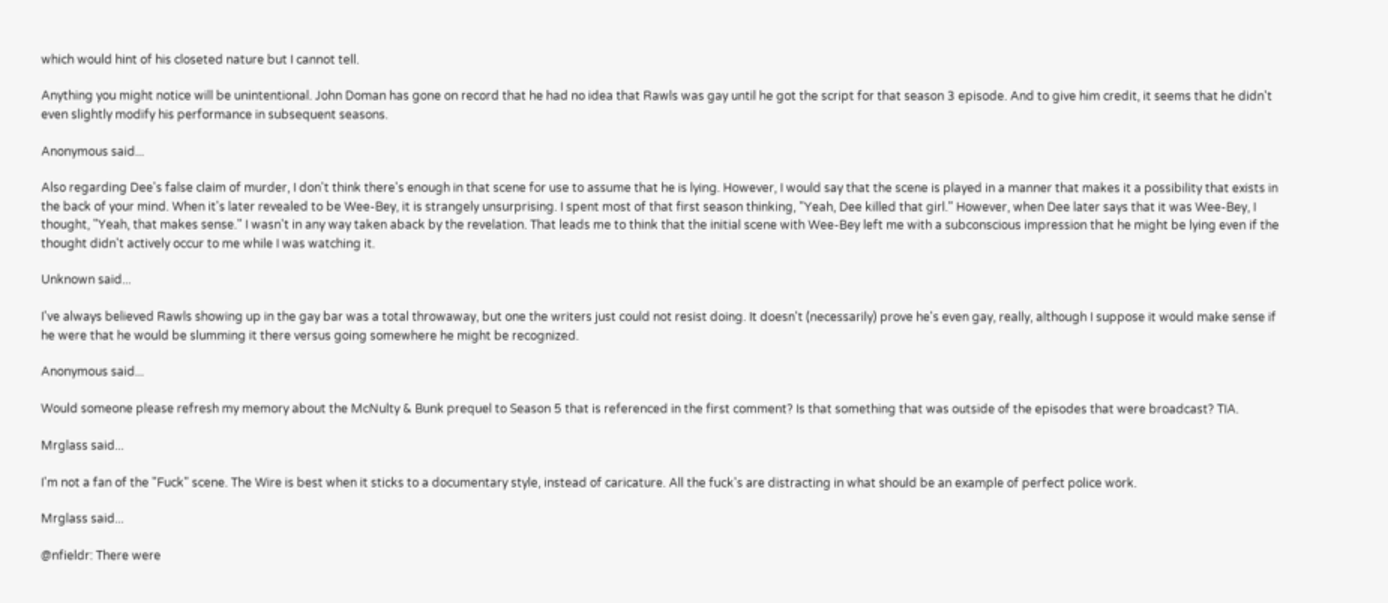which would hint of his closeted nature but I cannot tell.

Anything you might notice will be unintentional. John Doman has gone on record that he had no idea that Rawls was gay until he got the script for that season 3 episode. And to give him credit, it seems that he didn't even slightly modify his performance in subsequent seasons.

Anonymous said...

Also regarding Dee's false claim of murder, I don't think there's enough in that scene for use to assume that he is lying. However, I would say that the scene is played in a manner that makes it a possibility that exists in the back of your mind. When it's later revealed to be Wee-Bey, it is strangely unsurprising. I spent most of that first season thinking, "Yeah, Dee killed that girl." However, when Dee later says that it was Wee-Bey, I thought, "Yeah, that makes sense." I wasn't in any way taken aback by the revelation. That leads me to think that the initial scene with Wee-Bey left me with a subconscious impression that he might be lying even if the thought didn't actively occur to me while I was watching it.

Unknown said...

I've always believed Rawls showing up in the gay bar was a total throwaway, but one the writers just could not resist doing. It doesn't (necessarily) prove he's even gay, really, although I suppose it would make sense if he were that he would be slumming it there versus going somewhere he might be recognized.

Anonymous said...

Would someone please refresh my memory about the McNulty & Bunk prequel to Season 5 that is referenced in the first comment? Is that something that was outside of the episodes that were broadcast? TIA.

Mrglass said...

I'm not a fan of the "Fuck" scene. The Wire is best when it sticks to a documentary style, instead of caricature. All the fuck's are distracting in what should be an example of perfect police work.

Mrglass said...

@nfieldr: There were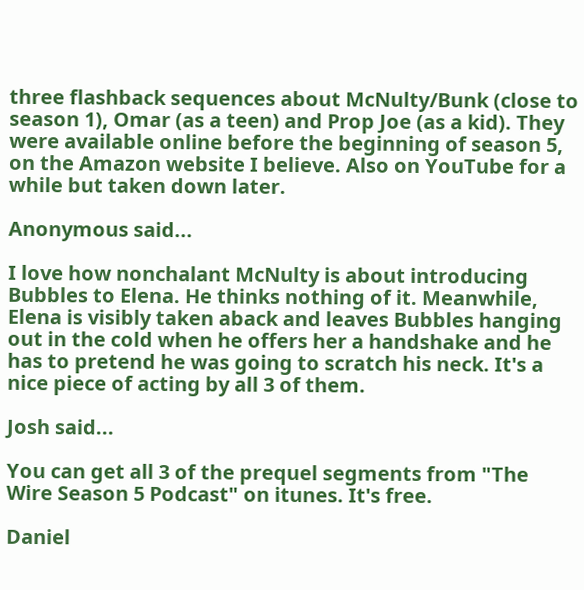three flashback sequences about McNulty/Bunk (close to season 1), Omar (as a teen) and Prop Joe (as a kid). They were available online before the beginning of season 5, on the Amazon website I believe. Also on YouTube for a while but taken down later.

Anonymous said...

I love how nonchalant McNulty is about introducing Bubbles to Elena. He thinks nothing of it. Meanwhile, Elena is visibly taken aback and leaves Bubbles hanging out in the cold when he offers her a handshake and he has to pretend he was going to scratch his neck. It's a nice piece of acting by all 3 of them.

Josh said...

You can get all 3 of the prequel segments from "The Wire Season 5 Podcast" on itunes. It's free.

Daniel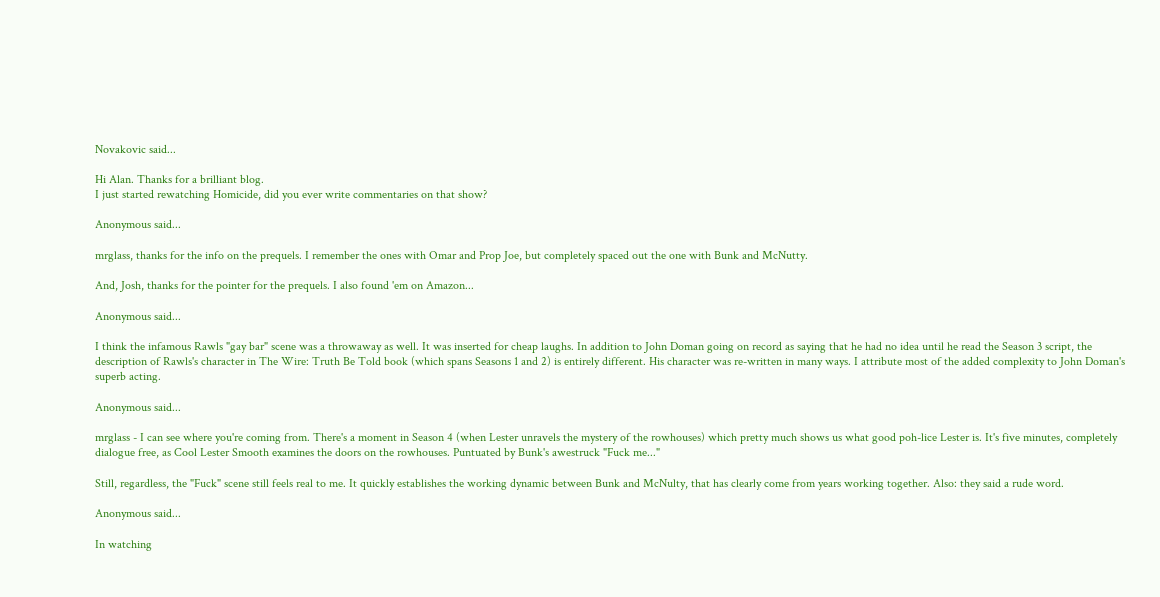Novakovic said...

Hi Alan. Thanks for a brilliant blog.
I just started rewatching Homicide, did you ever write commentaries on that show?

Anonymous said...

mrglass, thanks for the info on the prequels. I remember the ones with Omar and Prop Joe, but completely spaced out the one with Bunk and McNutty.

And, Josh, thanks for the pointer for the prequels. I also found 'em on Amazon...

Anonymous said...

I think the infamous Rawls "gay bar" scene was a throwaway as well. It was inserted for cheap laughs. In addition to John Doman going on record as saying that he had no idea until he read the Season 3 script, the description of Rawls's character in The Wire: Truth Be Told book (which spans Seasons 1 and 2) is entirely different. His character was re-written in many ways. I attribute most of the added complexity to John Doman's superb acting.

Anonymous said...

mrglass - I can see where you're coming from. There's a moment in Season 4 (when Lester unravels the mystery of the rowhouses) which pretty much shows us what good poh-lice Lester is. It's five minutes, completely dialogue free, as Cool Lester Smooth examines the doors on the rowhouses. Puntuated by Bunk's awestruck "Fuck me..."

Still, regardless, the "Fuck" scene still feels real to me. It quickly establishes the working dynamic between Bunk and McNulty, that has clearly come from years working together. Also: they said a rude word.

Anonymous said...

In watching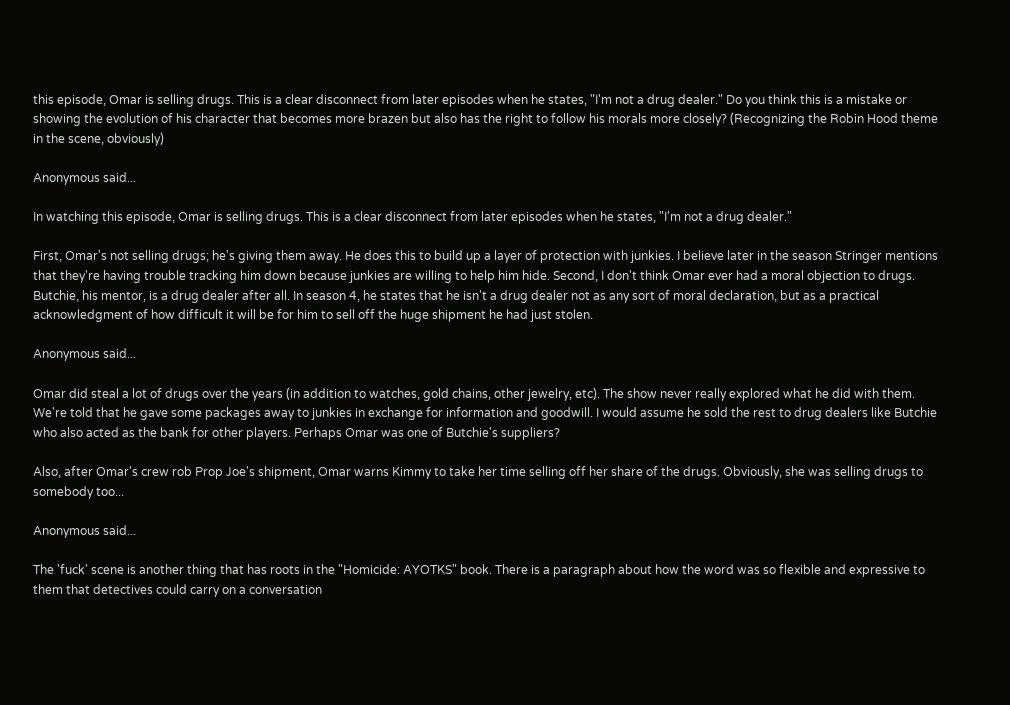this episode, Omar is selling drugs. This is a clear disconnect from later episodes when he states, "I'm not a drug dealer." Do you think this is a mistake or showing the evolution of his character that becomes more brazen but also has the right to follow his morals more closely? (Recognizing the Robin Hood theme in the scene, obviously)

Anonymous said...

In watching this episode, Omar is selling drugs. This is a clear disconnect from later episodes when he states, "I'm not a drug dealer."

First, Omar's not selling drugs; he's giving them away. He does this to build up a layer of protection with junkies. I believe later in the season Stringer mentions that they're having trouble tracking him down because junkies are willing to help him hide. Second, I don't think Omar ever had a moral objection to drugs. Butchie, his mentor, is a drug dealer after all. In season 4, he states that he isn't a drug dealer not as any sort of moral declaration, but as a practical acknowledgment of how difficult it will be for him to sell off the huge shipment he had just stolen.

Anonymous said...

Omar did steal a lot of drugs over the years (in addition to watches, gold chains, other jewelry, etc). The show never really explored what he did with them. We're told that he gave some packages away to junkies in exchange for information and goodwill. I would assume he sold the rest to drug dealers like Butchie who also acted as the bank for other players. Perhaps Omar was one of Butchie's suppliers?

Also, after Omar's crew rob Prop Joe's shipment, Omar warns Kimmy to take her time selling off her share of the drugs. Obviously, she was selling drugs to somebody too...

Anonymous said...

The 'fuck' scene is another thing that has roots in the "Homicide: AYOTKS" book. There is a paragraph about how the word was so flexible and expressive to them that detectives could carry on a conversation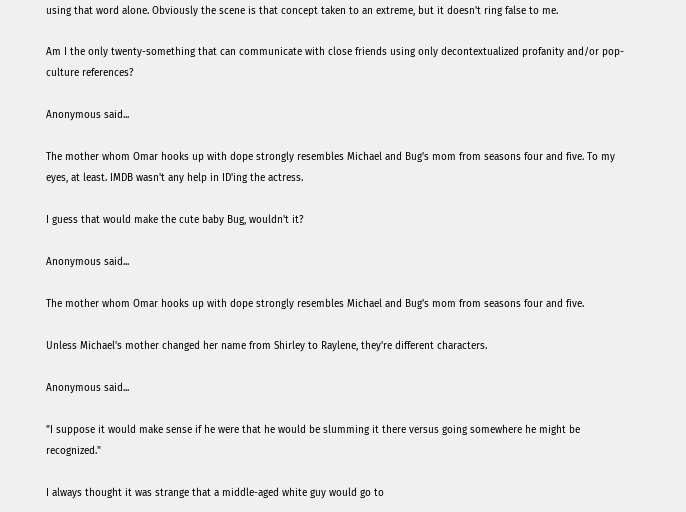using that word alone. Obviously the scene is that concept taken to an extreme, but it doesn't ring false to me.

Am I the only twenty-something that can communicate with close friends using only decontextualized profanity and/or pop-culture references?

Anonymous said...

The mother whom Omar hooks up with dope strongly resembles Michael and Bug's mom from seasons four and five. To my eyes, at least. IMDB wasn't any help in ID'ing the actress.

I guess that would make the cute baby Bug, wouldn't it?

Anonymous said...

The mother whom Omar hooks up with dope strongly resembles Michael and Bug's mom from seasons four and five.

Unless Michael's mother changed her name from Shirley to Raylene, they're different characters.

Anonymous said...

"I suppose it would make sense if he were that he would be slumming it there versus going somewhere he might be recognized."

I always thought it was strange that a middle-aged white guy would go to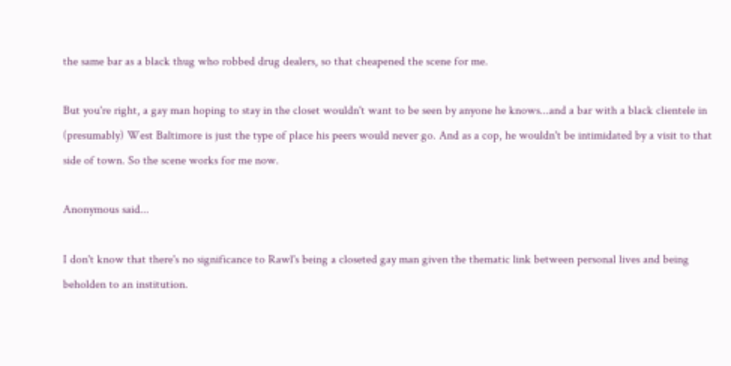the same bar as a black thug who robbed drug dealers, so that cheapened the scene for me.

But you're right, a gay man hoping to stay in the closet wouldn't want to be seen by anyone he knows...and a bar with a black clientele in (presumably) West Baltimore is just the type of place his peers would never go. And as a cop, he wouldn't be intimidated by a visit to that side of town. So the scene works for me now.

Anonymous said...

I don't know that there's no significance to Rawl's being a closeted gay man given the thematic link between personal lives and being beholden to an institution.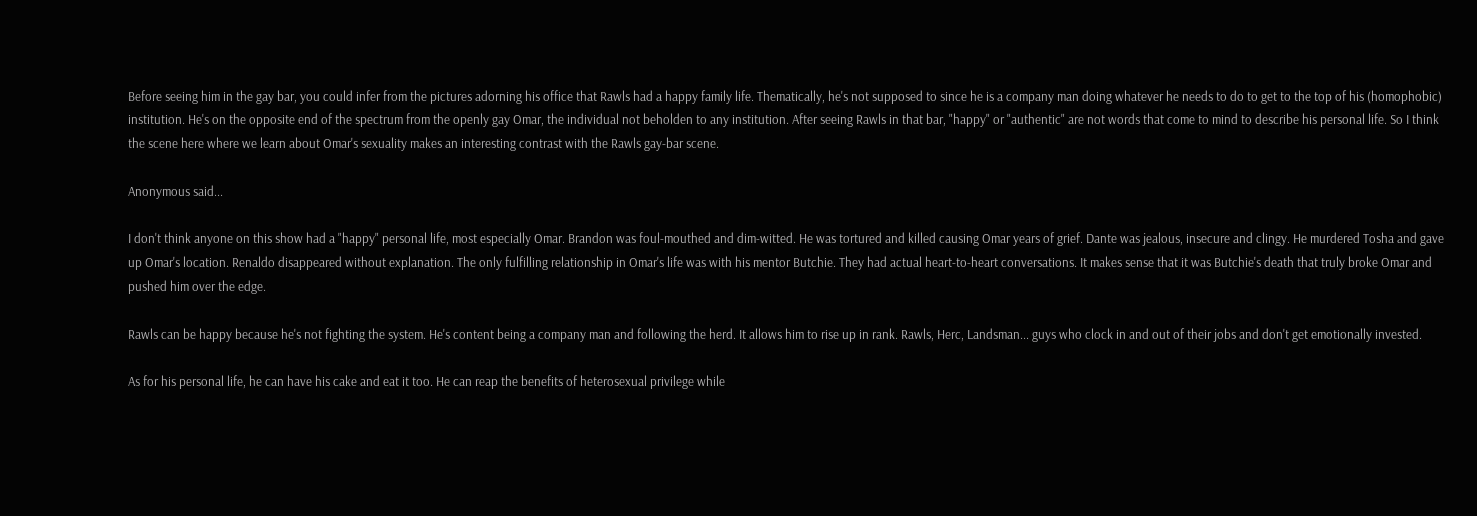Before seeing him in the gay bar, you could infer from the pictures adorning his office that Rawls had a happy family life. Thematically, he's not supposed to since he is a company man doing whatever he needs to do to get to the top of his (homophobic) institution. He's on the opposite end of the spectrum from the openly gay Omar, the individual not beholden to any institution. After seeing Rawls in that bar, "happy" or "authentic" are not words that come to mind to describe his personal life. So I think the scene here where we learn about Omar's sexuality makes an interesting contrast with the Rawls gay-bar scene.

Anonymous said...

I don't think anyone on this show had a "happy" personal life, most especially Omar. Brandon was foul-mouthed and dim-witted. He was tortured and killed causing Omar years of grief. Dante was jealous, insecure and clingy. He murdered Tosha and gave up Omar's location. Renaldo disappeared without explanation. The only fulfilling relationship in Omar's life was with his mentor Butchie. They had actual heart-to-heart conversations. It makes sense that it was Butchie's death that truly broke Omar and pushed him over the edge.

Rawls can be happy because he's not fighting the system. He's content being a company man and following the herd. It allows him to rise up in rank. Rawls, Herc, Landsman... guys who clock in and out of their jobs and don't get emotionally invested.

As for his personal life, he can have his cake and eat it too. He can reap the benefits of heterosexual privilege while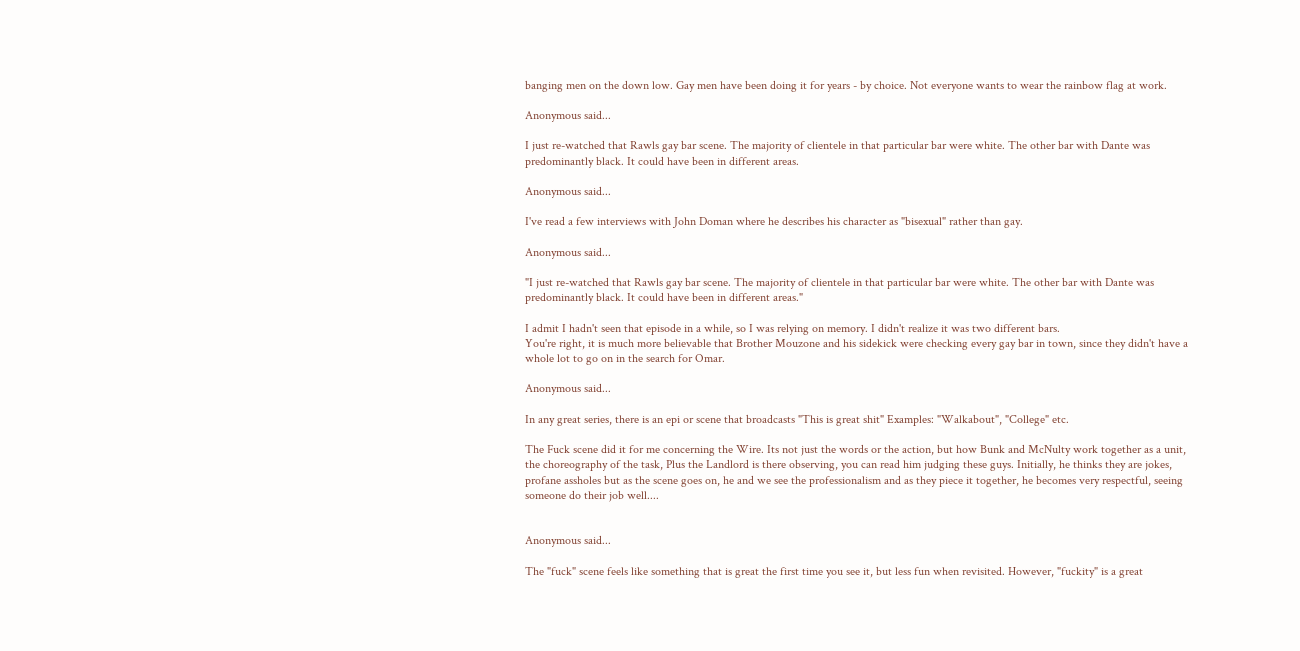banging men on the down low. Gay men have been doing it for years - by choice. Not everyone wants to wear the rainbow flag at work.

Anonymous said...

I just re-watched that Rawls gay bar scene. The majority of clientele in that particular bar were white. The other bar with Dante was predominantly black. It could have been in different areas.

Anonymous said...

I've read a few interviews with John Doman where he describes his character as "bisexual" rather than gay.

Anonymous said...

"I just re-watched that Rawls gay bar scene. The majority of clientele in that particular bar were white. The other bar with Dante was predominantly black. It could have been in different areas."

I admit I hadn't seen that episode in a while, so I was relying on memory. I didn't realize it was two different bars.
You're right, it is much more believable that Brother Mouzone and his sidekick were checking every gay bar in town, since they didn't have a whole lot to go on in the search for Omar.

Anonymous said...

In any great series, there is an epi or scene that broadcasts "This is great shit" Examples: "Walkabout", "College" etc.

The Fuck scene did it for me concerning the Wire. Its not just the words or the action, but how Bunk and McNulty work together as a unit, the choreography of the task, Plus the Landlord is there observing, you can read him judging these guys. Initially, he thinks they are jokes, profane assholes but as the scene goes on, he and we see the professionalism and as they piece it together, he becomes very respectful, seeing someone do their job well....


Anonymous said...

The "fuck" scene feels like something that is great the first time you see it, but less fun when revisited. However, "fuckity" is a great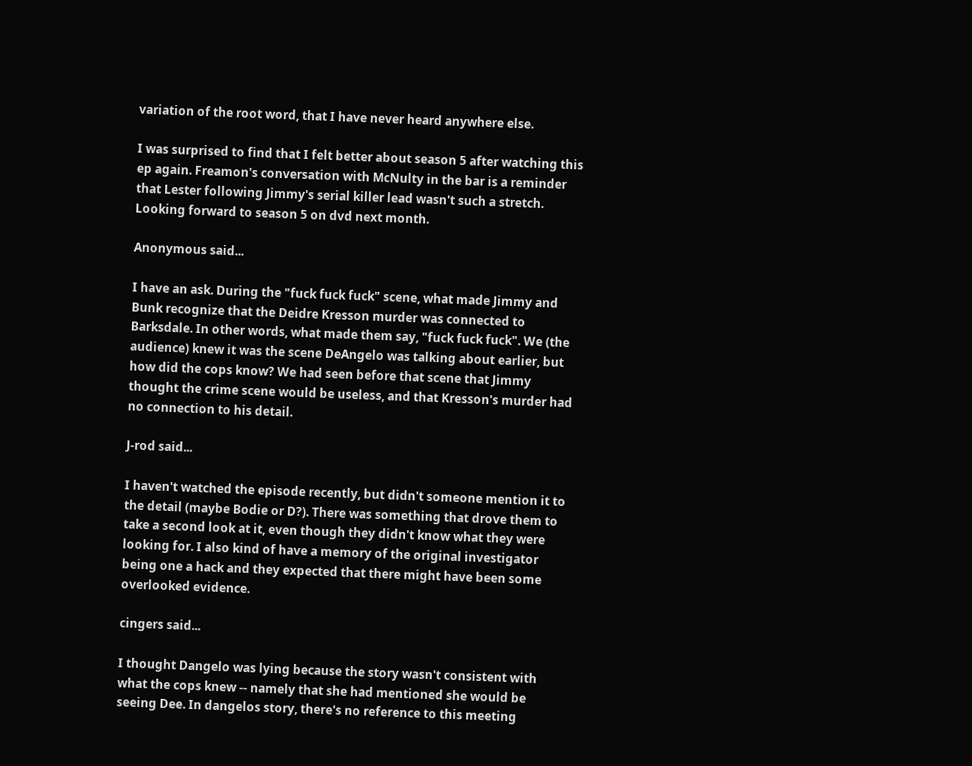variation of the root word, that I have never heard anywhere else.

I was surprised to find that I felt better about season 5 after watching this ep again. Freamon's conversation with McNulty in the bar is a reminder that Lester following Jimmy's serial killer lead wasn't such a stretch. Looking forward to season 5 on dvd next month.

Anonymous said...

I have an ask. During the "fuck fuck fuck" scene, what made Jimmy and Bunk recognize that the Deidre Kresson murder was connected to Barksdale. In other words, what made them say, "fuck fuck fuck". We (the audience) knew it was the scene DeAngelo was talking about earlier, but how did the cops know? We had seen before that scene that Jimmy thought the crime scene would be useless, and that Kresson's murder had no connection to his detail.

J-rod said...

I haven't watched the episode recently, but didn't someone mention it to the detail (maybe Bodie or D?). There was something that drove them to take a second look at it, even though they didn't know what they were looking for. I also kind of have a memory of the original investigator being one a hack and they expected that there might have been some overlooked evidence.

cingers said...

I thought Dangelo was lying because the story wasn't consistent with what the cops knew -- namely that she had mentioned she would be seeing Dee. In dangelos story, there's no reference to this meeting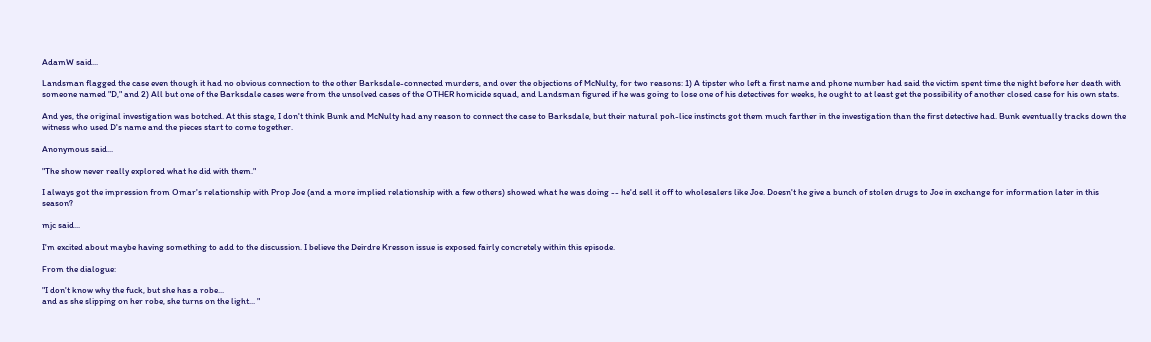AdamW said...

Landsman flagged the case even though it had no obvious connection to the other Barksdale-connected murders, and over the objections of McNulty, for two reasons: 1) A tipster who left a first name and phone number had said the victim spent time the night before her death with someone named "D," and 2) All but one of the Barksdale cases were from the unsolved cases of the OTHER homicide squad, and Landsman figured if he was going to lose one of his detectives for weeks, he ought to at least get the possibility of another closed case for his own stats.

And yes, the original investigation was botched. At this stage, I don't think Bunk and McNulty had any reason to connect the case to Barksdale, but their natural poh-lice instincts got them much farther in the investigation than the first detective had. Bunk eventually tracks down the witness who used D's name and the pieces start to come together.

Anonymous said...

"The show never really explored what he did with them."

I always got the impression from Omar's relationship with Prop Joe (and a more implied relationship with a few others) showed what he was doing -- he'd sell it off to wholesalers like Joe. Doesn't he give a bunch of stolen drugs to Joe in exchange for information later in this season?

mjc said...

I'm excited about maybe having something to add to the discussion. I believe the Deirdre Kresson issue is exposed fairly concretely within this episode.

From the dialogue:

"I don't know why the fuck, but she has a robe...
and as she slipping on her robe, she turns on the light... "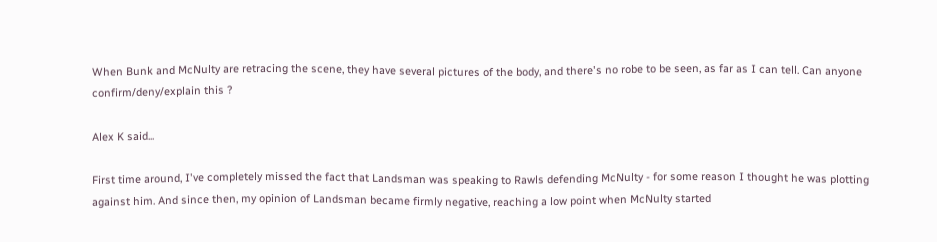When Bunk and McNulty are retracing the scene, they have several pictures of the body, and there's no robe to be seen, as far as I can tell. Can anyone confirm/deny/explain this ?

Alex K said...

First time around, I've completely missed the fact that Landsman was speaking to Rawls defending McNulty - for some reason I thought he was plotting against him. And since then, my opinion of Landsman became firmly negative, reaching a low point when McNulty started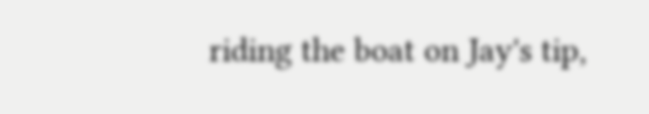riding the boat on Jay's tip,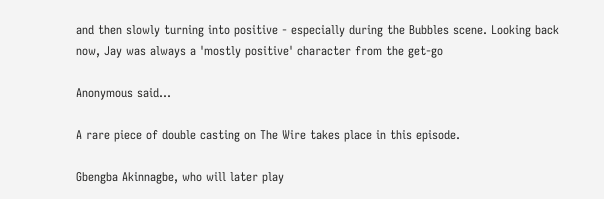and then slowly turning into positive - especially during the Bubbles scene. Looking back now, Jay was always a 'mostly positive' character from the get-go

Anonymous said...

A rare piece of double casting on The Wire takes place in this episode.

Gbengba Akinnagbe, who will later play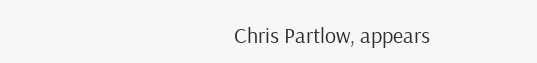Chris Partlow, appears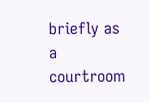briefly as a courtroom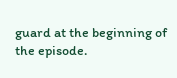guard at the beginning of the episode.